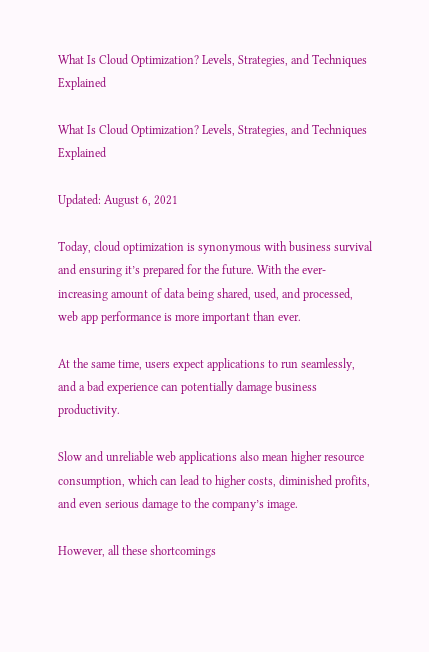What Is Cloud Optimization? Levels, Strategies, and Techniques Explained

What Is Cloud Optimization? Levels, Strategies, and Techniques Explained

Updated: August 6, 2021

Today, cloud optimization is synonymous with business survival and ensuring it’s prepared for the future. With the ever-increasing amount of data being shared, used, and processed, web app performance is more important than ever.

At the same time, users expect applications to run seamlessly, and a bad experience can potentially damage business productivity.

Slow and unreliable web applications also mean higher resource consumption, which can lead to higher costs, diminished profits, and even serious damage to the company’s image.

However, all these shortcomings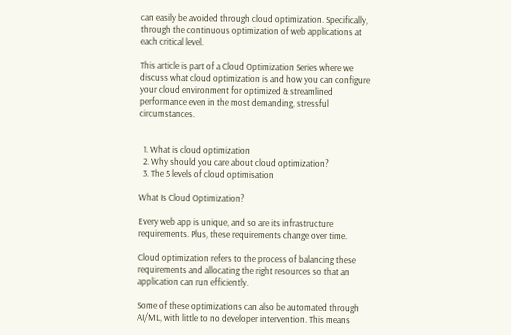can easily be avoided through cloud optimization. Specifically, through the continuous optimization of web applications at each critical level.

This article is part of a Cloud Optimization Series where we discuss what cloud optimization is and how you can configure your cloud environment for optimized & streamlined performance even in the most demanding, stressful circumstances.


  1. What is cloud optimization
  2. Why should you care about cloud optimization?
  3. The 5 levels of cloud optimisation

What Is Cloud Optimization?

Every web app is unique, and so are its infrastructure requirements. Plus, these requirements change over time.

Cloud optimization refers to the process of balancing these requirements and allocating the right resources so that an application can run efficiently.

Some of these optimizations can also be automated through AI/ML, with little to no developer intervention. This means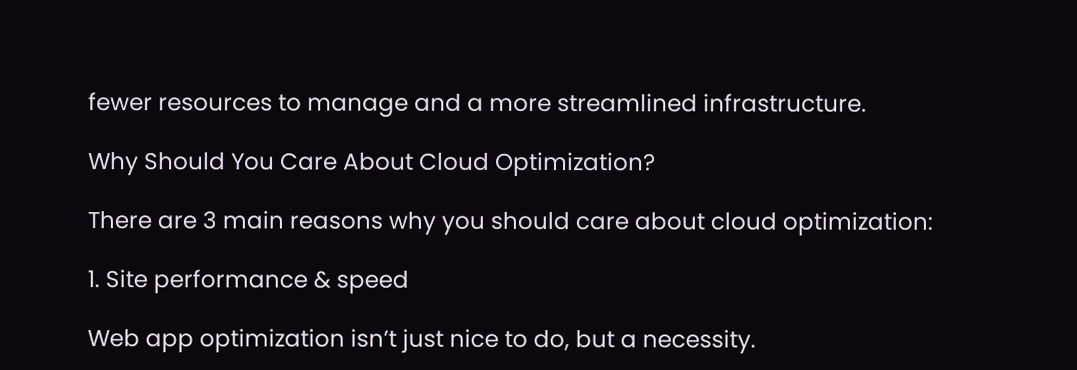fewer resources to manage and a more streamlined infrastructure.

Why Should You Care About Cloud Optimization?

There are 3 main reasons why you should care about cloud optimization:

1. Site performance & speed

Web app optimization isn’t just nice to do, but a necessity.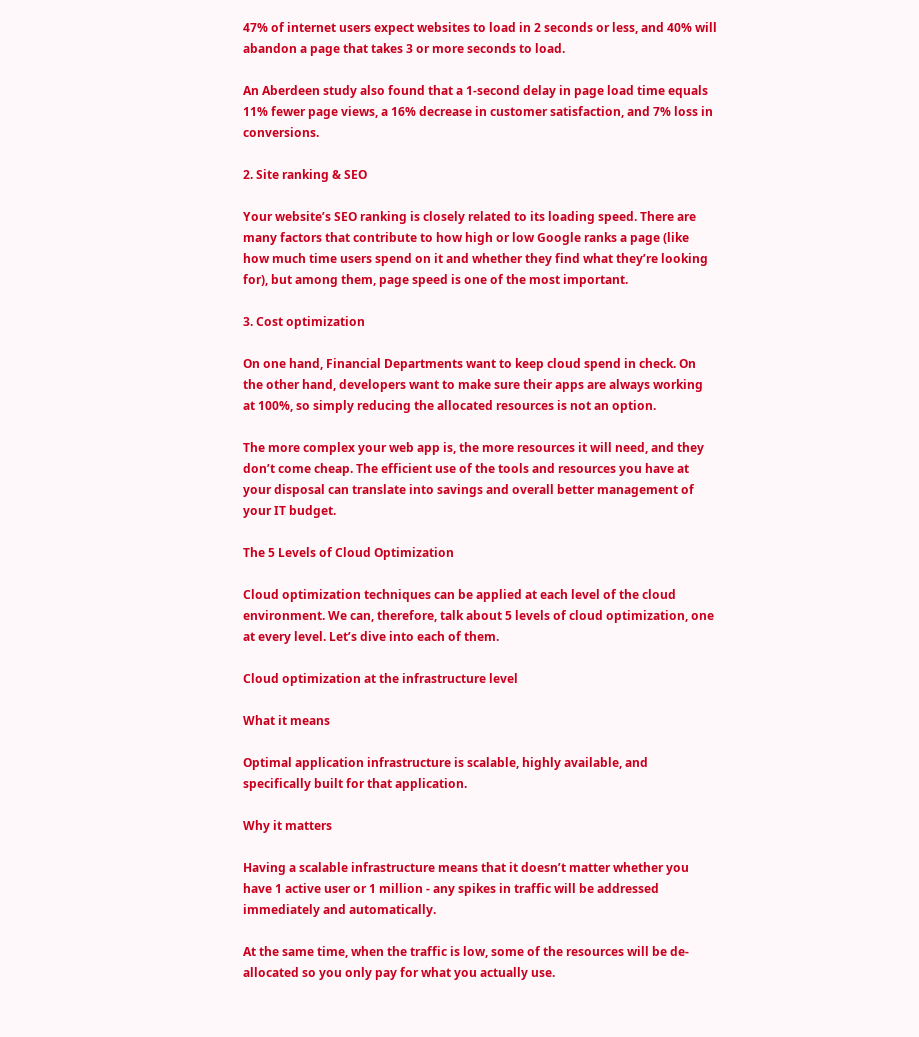47% of internet users expect websites to load in 2 seconds or less, and 40% will abandon a page that takes 3 or more seconds to load.

An Aberdeen study also found that a 1-second delay in page load time equals 11% fewer page views, a 16% decrease in customer satisfaction, and 7% loss in conversions.

2. Site ranking & SEO

Your website’s SEO ranking is closely related to its loading speed. There are many factors that contribute to how high or low Google ranks a page (like how much time users spend on it and whether they find what they’re looking for), but among them, page speed is one of the most important.

3. Cost optimization

On one hand, Financial Departments want to keep cloud spend in check. On the other hand, developers want to make sure their apps are always working at 100%, so simply reducing the allocated resources is not an option.

The more complex your web app is, the more resources it will need, and they don’t come cheap. The efficient use of the tools and resources you have at your disposal can translate into savings and overall better management of your IT budget.

The 5 Levels of Cloud Optimization

Cloud optimization techniques can be applied at each level of the cloud environment. We can, therefore, talk about 5 levels of cloud optimization, one at every level. Let’s dive into each of them.

Cloud optimization at the infrastructure level

What it means

Optimal application infrastructure is scalable, highly available, and specifically built for that application.

Why it matters

Having a scalable infrastructure means that it doesn’t matter whether you have 1 active user or 1 million - any spikes in traffic will be addressed immediately and automatically.

At the same time, when the traffic is low, some of the resources will be de-allocated so you only pay for what you actually use.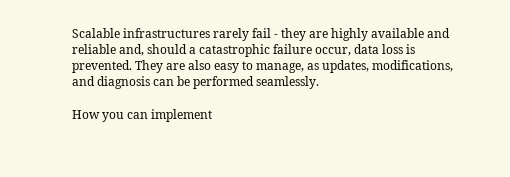Scalable infrastructures rarely fail - they are highly available and reliable and, should a catastrophic failure occur, data loss is prevented. They are also easy to manage, as updates, modifications, and diagnosis can be performed seamlessly.

How you can implement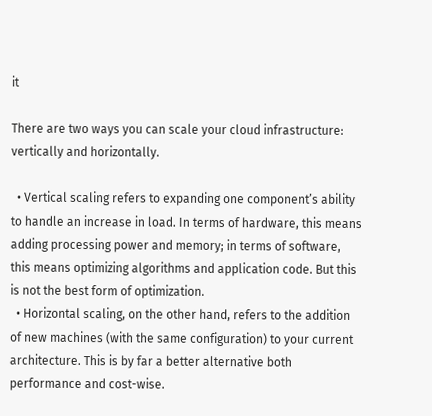it

There are two ways you can scale your cloud infrastructure: vertically and horizontally.

  • Vertical scaling refers to expanding one component’s ability to handle an increase in load. In terms of hardware, this means adding processing power and memory; in terms of software, this means optimizing algorithms and application code. But this is not the best form of optimization.
  • Horizontal scaling, on the other hand, refers to the addition of new machines (with the same configuration) to your current architecture. This is by far a better alternative both performance and cost-wise.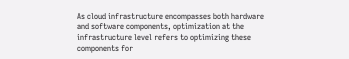As cloud infrastructure encompasses both hardware and software components, optimization at the infrastructure level refers to optimizing these components for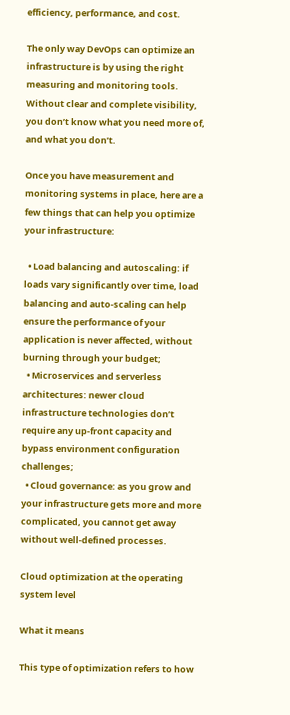efficiency, performance, and cost.

The only way DevOps can optimize an infrastructure is by using the right measuring and monitoring tools. Without clear and complete visibility, you don’t know what you need more of, and what you don’t.

Once you have measurement and monitoring systems in place, here are a few things that can help you optimize your infrastructure:

  • Load balancing and autoscaling: if loads vary significantly over time, load balancing and auto-scaling can help ensure the performance of your application is never affected, without burning through your budget;
  • Microservices and serverless architectures: newer cloud infrastructure technologies don’t require any up-front capacity and bypass environment configuration challenges;
  • Cloud governance: as you grow and your infrastructure gets more and more complicated, you cannot get away without well-defined processes.

Cloud optimization at the operating system level

What it means

This type of optimization refers to how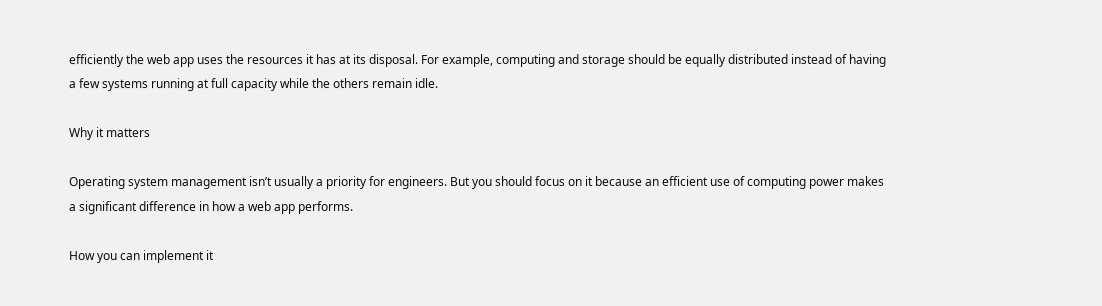efficiently the web app uses the resources it has at its disposal. For example, computing and storage should be equally distributed instead of having a few systems running at full capacity while the others remain idle.

Why it matters

Operating system management isn’t usually a priority for engineers. But you should focus on it because an efficient use of computing power makes a significant difference in how a web app performs.

How you can implement it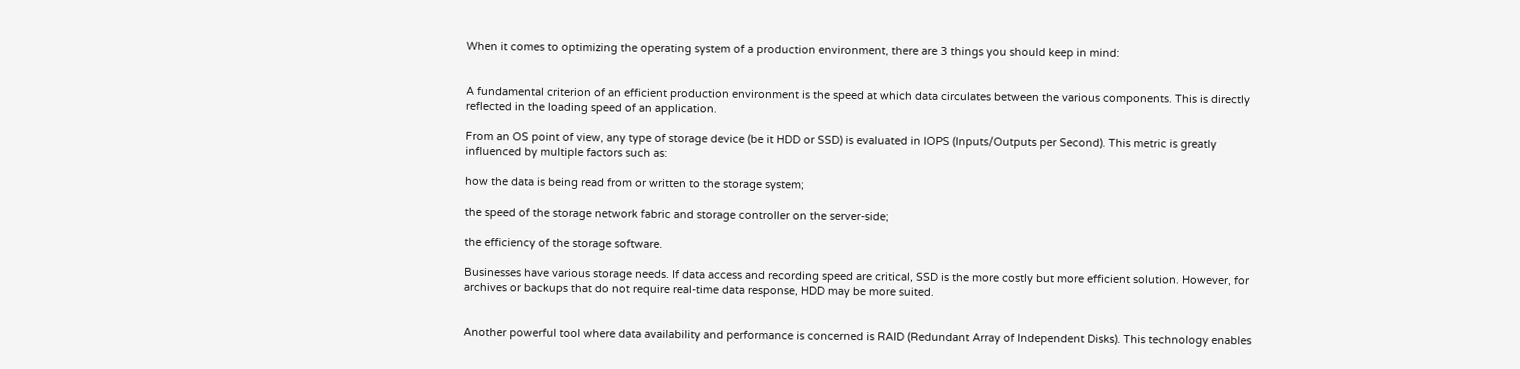When it comes to optimizing the operating system of a production environment, there are 3 things you should keep in mind:


A fundamental criterion of an efficient production environment is the speed at which data circulates between the various components. This is directly reflected in the loading speed of an application.

From an OS point of view, any type of storage device (be it HDD or SSD) is evaluated in IOPS (Inputs/Outputs per Second). This metric is greatly influenced by multiple factors such as:

how the data is being read from or written to the storage system;

the speed of the storage network fabric and storage controller on the server-side;

the efficiency of the storage software.

Businesses have various storage needs. If data access and recording speed are critical, SSD is the more costly but more efficient solution. However, for archives or backups that do not require real-time data response, HDD may be more suited.


Another powerful tool where data availability and performance is concerned is RAID (Redundant Array of Independent Disks). This technology enables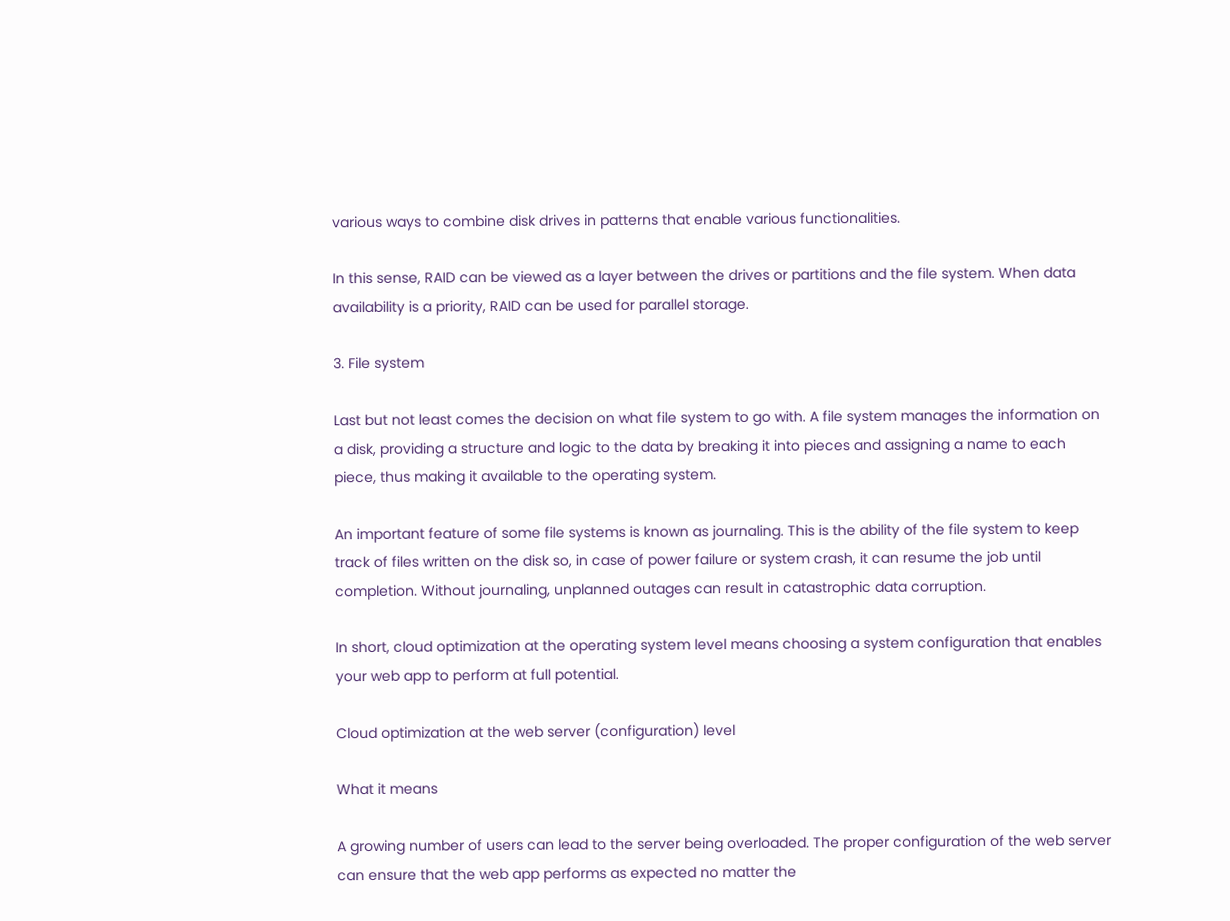various ways to combine disk drives in patterns that enable various functionalities.

In this sense, RAID can be viewed as a layer between the drives or partitions and the file system. When data availability is a priority, RAID can be used for parallel storage.

3. File system

Last but not least comes the decision on what file system to go with. A file system manages the information on a disk, providing a structure and logic to the data by breaking it into pieces and assigning a name to each piece, thus making it available to the operating system.

An important feature of some file systems is known as journaling. This is the ability of the file system to keep track of files written on the disk so, in case of power failure or system crash, it can resume the job until completion. Without journaling, unplanned outages can result in catastrophic data corruption.

In short, cloud optimization at the operating system level means choosing a system configuration that enables your web app to perform at full potential.

Cloud optimization at the web server (configuration) level

What it means

A growing number of users can lead to the server being overloaded. The proper configuration of the web server can ensure that the web app performs as expected no matter the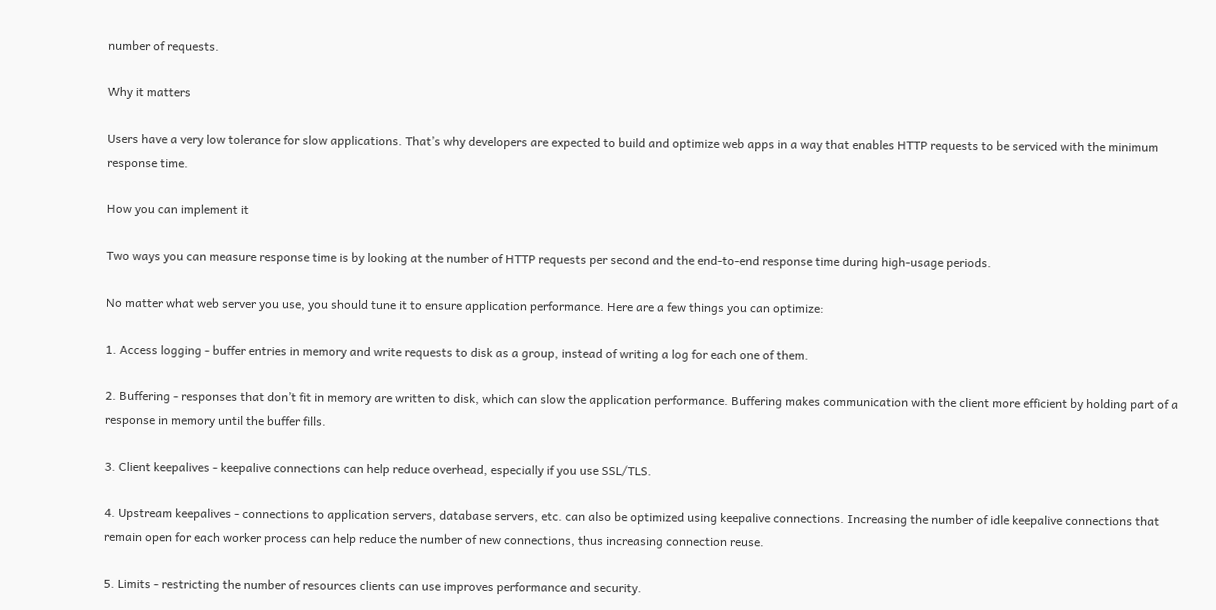number of requests.

Why it matters

Users have a very low tolerance for slow applications. That’s why developers are expected to build and optimize web apps in a way that enables HTTP requests to be serviced with the minimum response time.

How you can implement it

Two ways you can measure response time is by looking at the number of HTTP requests per second and the end-to-end response time during high-usage periods.

No matter what web server you use, you should tune it to ensure application performance. Here are a few things you can optimize:

1. Access logging - buffer entries in memory and write requests to disk as a group, instead of writing a log for each one of them.

2. Buffering - responses that don’t fit in memory are written to disk, which can slow the application performance. Buffering makes communication with the client more efficient by holding part of a response in memory until the buffer fills.

3. Client keepalives - keepalive connections can help reduce overhead, especially if you use SSL/TLS.

4. Upstream keepalives - connections to application servers, database servers, etc. can also be optimized using keepalive connections. Increasing the number of idle keepalive connections that remain open for each worker process can help reduce the number of new connections, thus increasing connection reuse.

5. Limits - restricting the number of resources clients can use improves performance and security.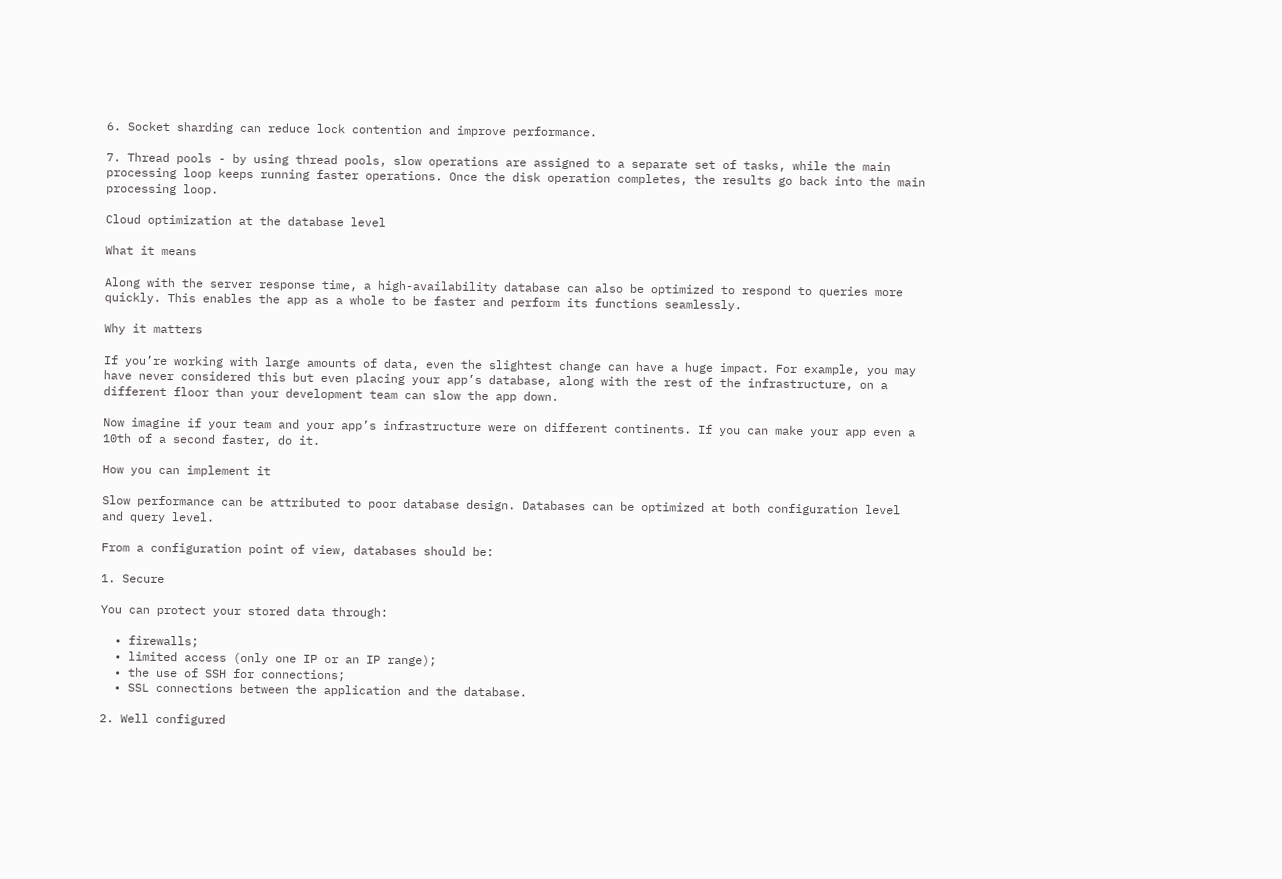6. Socket sharding can reduce lock contention and improve performance.

7. Thread pools - by using thread pools, slow operations are assigned to a separate set of tasks, while the main processing loop keeps running faster operations. Once the disk operation completes, the results go back into the main processing loop.

Cloud optimization at the database level

What it means

Along with the server response time, a high-availability database can also be optimized to respond to queries more quickly. This enables the app as a whole to be faster and perform its functions seamlessly.

Why it matters

If you’re working with large amounts of data, even the slightest change can have a huge impact. For example, you may have never considered this but even placing your app’s database, along with the rest of the infrastructure, on a different floor than your development team can slow the app down.

Now imagine if your team and your app’s infrastructure were on different continents. If you can make your app even a 10th of a second faster, do it.

How you can implement it

Slow performance can be attributed to poor database design. Databases can be optimized at both configuration level and query level.

From a configuration point of view, databases should be:

1. Secure

You can protect your stored data through:

  • firewalls;
  • limited access (only one IP or an IP range);
  • the use of SSH for connections;
  • SSL connections between the application and the database.

2. Well configured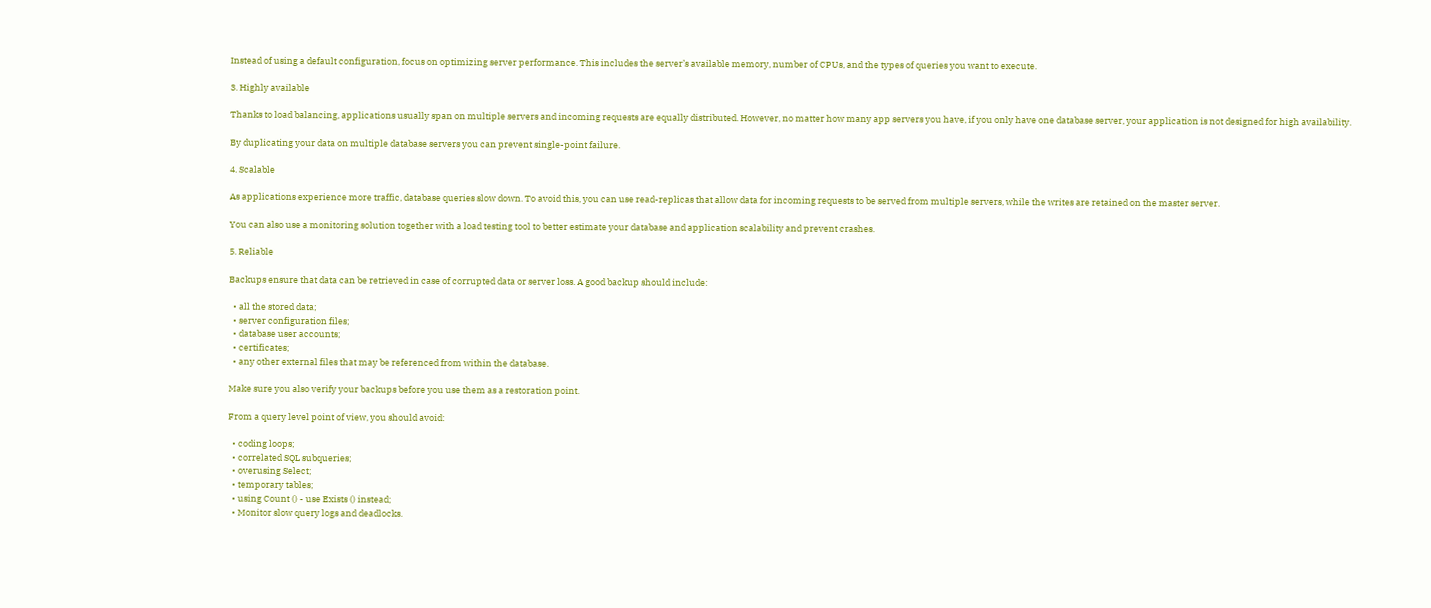Instead of using a default configuration, focus on optimizing server performance. This includes the server’s available memory, number of CPUs, and the types of queries you want to execute.

3. Highly available

Thanks to load balancing, applications usually span on multiple servers and incoming requests are equally distributed. However, no matter how many app servers you have, if you only have one database server, your application is not designed for high availability.

By duplicating your data on multiple database servers you can prevent single-point failure.

4. Scalable

As applications experience more traffic, database queries slow down. To avoid this, you can use read-replicas that allow data for incoming requests to be served from multiple servers, while the writes are retained on the master server.

You can also use a monitoring solution together with a load testing tool to better estimate your database and application scalability and prevent crashes.

5. Reliable

Backups ensure that data can be retrieved in case of corrupted data or server loss. A good backup should include:

  • all the stored data;
  • server configuration files;
  • database user accounts;
  • certificates;
  • any other external files that may be referenced from within the database.

Make sure you also verify your backups before you use them as a restoration point.

From a query level point of view, you should avoid:

  • coding loops;
  • correlated SQL subqueries;
  • overusing Select;
  • temporary tables;
  • using Count () - use Exists () instead;
  • Monitor slow query logs and deadlocks.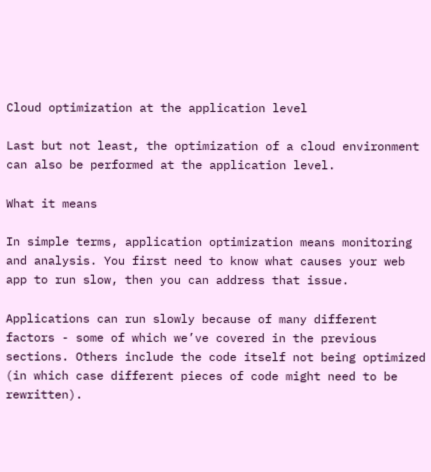Cloud optimization at the application level

Last but not least, the optimization of a cloud environment can also be performed at the application level.

What it means

In simple terms, application optimization means monitoring and analysis. You first need to know what causes your web app to run slow, then you can address that issue.

Applications can run slowly because of many different factors - some of which we’ve covered in the previous sections. Others include the code itself not being optimized (in which case different pieces of code might need to be rewritten).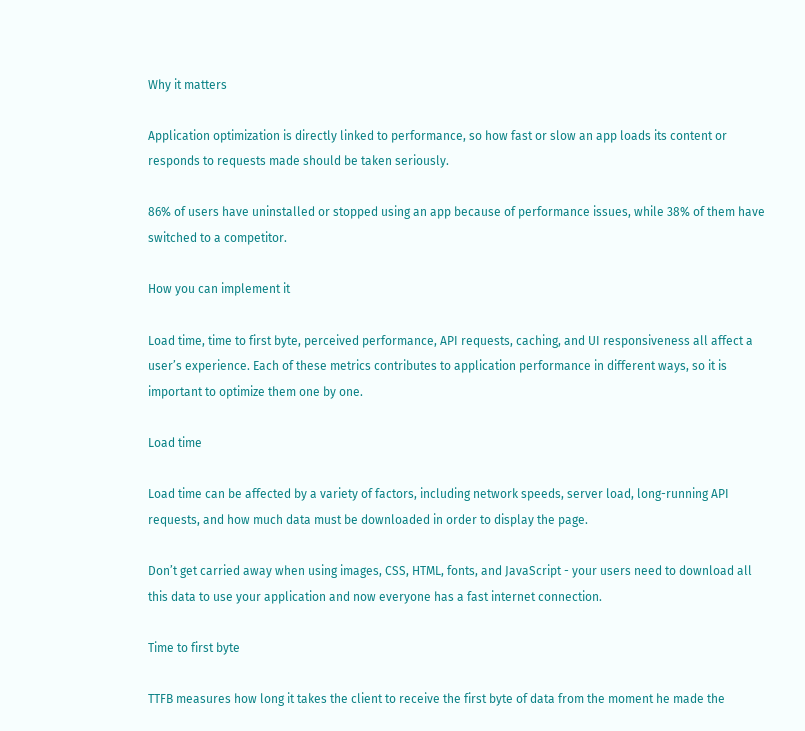Why it matters

Application optimization is directly linked to performance, so how fast or slow an app loads its content or responds to requests made should be taken seriously.

86% of users have uninstalled or stopped using an app because of performance issues, while 38% of them have switched to a competitor.

How you can implement it

Load time, time to first byte, perceived performance, API requests, caching, and UI responsiveness all affect a user’s experience. Each of these metrics contributes to application performance in different ways, so it is important to optimize them one by one.

Load time

Load time can be affected by a variety of factors, including network speeds, server load, long-running API requests, and how much data must be downloaded in order to display the page.

Don’t get carried away when using images, CSS, HTML, fonts, and JavaScript - your users need to download all this data to use your application and now everyone has a fast internet connection.

Time to first byte

TTFB measures how long it takes the client to receive the first byte of data from the moment he made the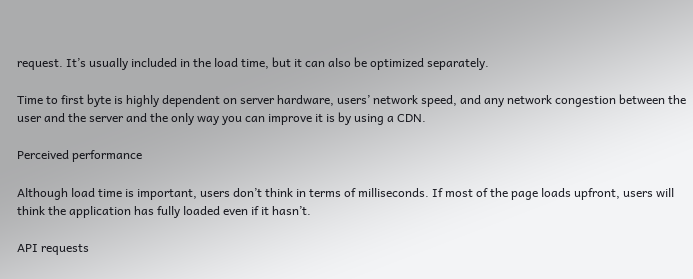request. It’s usually included in the load time, but it can also be optimized separately.

Time to first byte is highly dependent on server hardware, users’ network speed, and any network congestion between the user and the server and the only way you can improve it is by using a CDN.

Perceived performance

Although load time is important, users don’t think in terms of milliseconds. If most of the page loads upfront, users will think the application has fully loaded even if it hasn’t.

API requests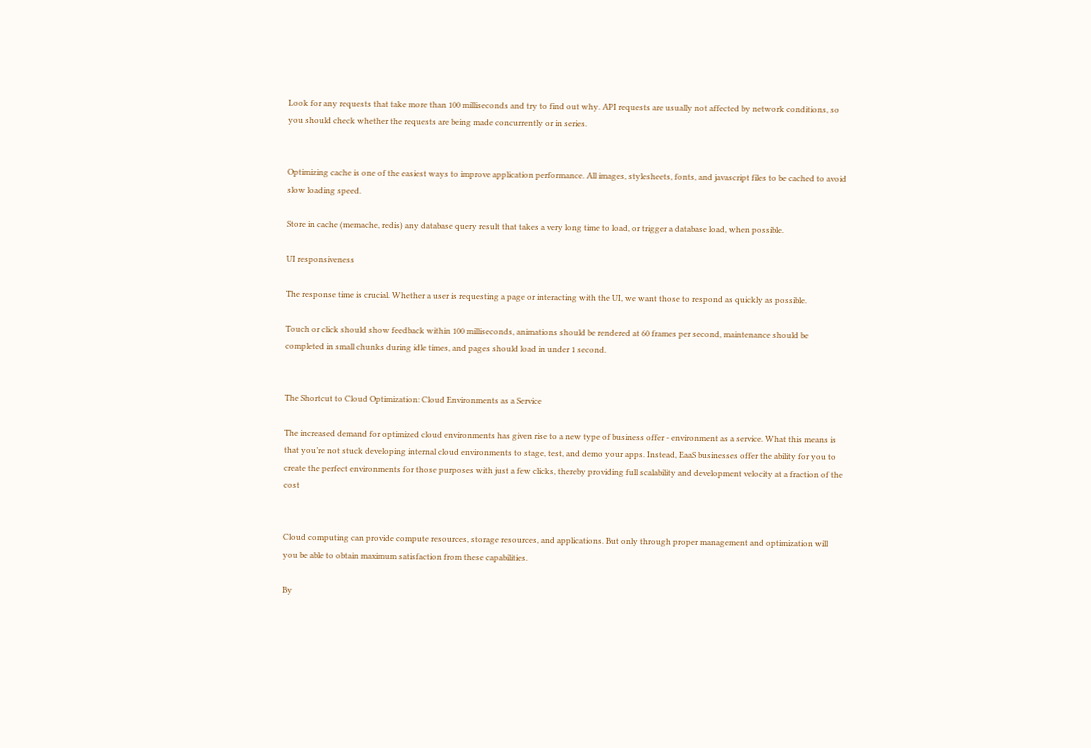Look for any requests that take more than 100 milliseconds and try to find out why. API requests are usually not affected by network conditions, so you should check whether the requests are being made concurrently or in series.


Optimizing cache is one of the easiest ways to improve application performance. All images, stylesheets, fonts, and javascript files to be cached to avoid slow loading speed.

Store in cache (memache, redis) any database query result that takes a very long time to load, or trigger a database load, when possible.

UI responsiveness

The response time is crucial. Whether a user is requesting a page or interacting with the UI, we want those to respond as quickly as possible.

Touch or click should show feedback within 100 milliseconds, animations should be rendered at 60 frames per second, maintenance should be completed in small chunks during idle times, and pages should load in under 1 second.


The Shortcut to Cloud Optimization: Cloud Environments as a Service

The increased demand for optimized cloud environments has given rise to a new type of business offer - environment as a service. What this means is that you’re not stuck developing internal cloud environments to stage, test, and demo your apps. Instead, EaaS businesses offer the ability for you to create the perfect environments for those purposes with just a few clicks, thereby providing full scalability and development velocity at a fraction of the cost


Cloud computing can provide compute resources, storage resources, and applications. But only through proper management and optimization will you be able to obtain maximum satisfaction from these capabilities.

By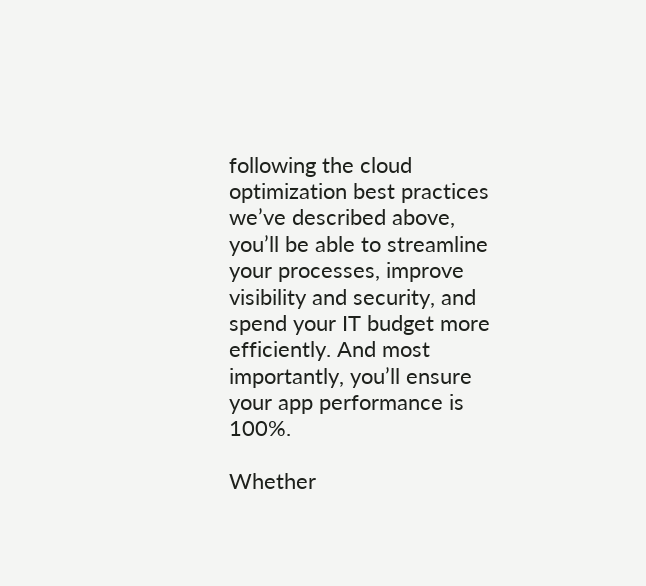following the cloud optimization best practices we’ve described above, you’ll be able to streamline your processes, improve visibility and security, and spend your IT budget more efficiently. And most importantly, you’ll ensure your app performance is 100%.

Whether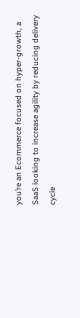you’re an Ecommerce focused on hyper-growth, a SaaS looking to increase agility by reducing delivery cycle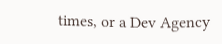times, or a Dev Agency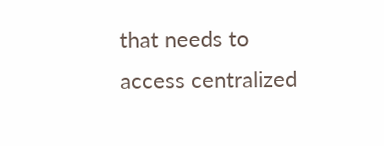that needs to access centralized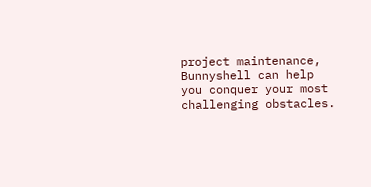project maintenance, Bunnyshell can help you conquer your most challenging obstacles.